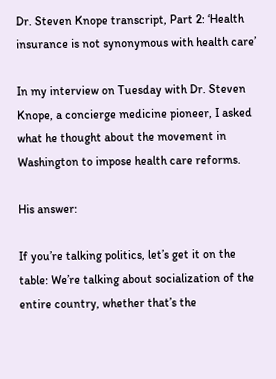Dr. Steven Knope transcript, Part 2: ‘Health insurance is not synonymous with health care’

In my interview on Tuesday with Dr. Steven Knope, a concierge medicine pioneer, I asked what he thought about the movement in Washington to impose health care reforms.

His answer:

If you’re talking politics, let’s get it on the table: We’re talking about socialization of the entire country, whether that’s the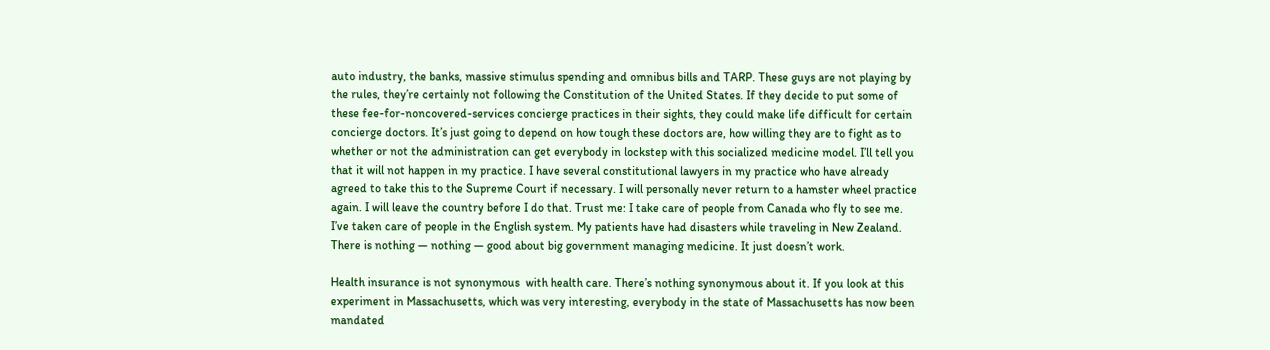auto industry, the banks, massive stimulus spending and omnibus bills and TARP. These guys are not playing by the rules, they’re certainly not following the Constitution of the United States. If they decide to put some of these fee-for-noncovered-services concierge practices in their sights, they could make life difficult for certain concierge doctors. It’s just going to depend on how tough these doctors are, how willing they are to fight as to whether or not the administration can get everybody in lockstep with this socialized medicine model. I’ll tell you that it will not happen in my practice. I have several constitutional lawyers in my practice who have already agreed to take this to the Supreme Court if necessary. I will personally never return to a hamster wheel practice again. I will leave the country before I do that. Trust me: I take care of people from Canada who fly to see me. I’ve taken care of people in the English system. My patients have had disasters while traveling in New Zealand. There is nothing — nothing — good about big government managing medicine. It just doesn’t work.

Health insurance is not synonymous  with health care. There’s nothing synonymous about it. If you look at this experiment in Massachusetts, which was very interesting, everybody in the state of Massachusetts has now been mandated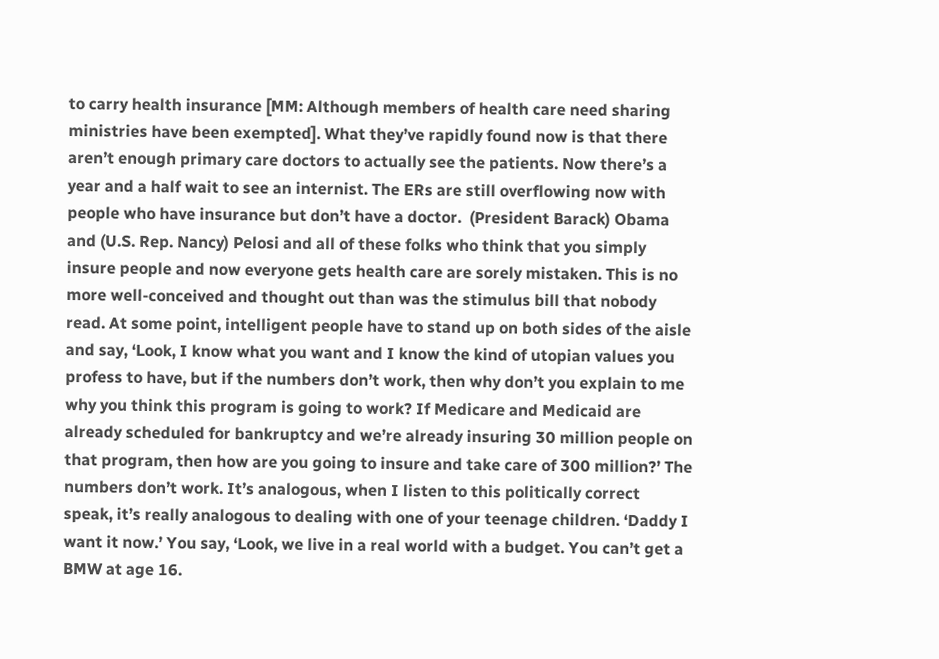to carry health insurance [MM: Although members of health care need sharing ministries have been exempted]. What they’ve rapidly found now is that there aren’t enough primary care doctors to actually see the patients. Now there’s a year and a half wait to see an internist. The ERs are still overflowing now with people who have insurance but don’t have a doctor.  (President Barack) Obama and (U.S. Rep. Nancy) Pelosi and all of these folks who think that you simply insure people and now everyone gets health care are sorely mistaken. This is no more well-conceived and thought out than was the stimulus bill that nobody read. At some point, intelligent people have to stand up on both sides of the aisle and say, ‘Look, I know what you want and I know the kind of utopian values you profess to have, but if the numbers don’t work, then why don’t you explain to me why you think this program is going to work? If Medicare and Medicaid are already scheduled for bankruptcy and we’re already insuring 30 million people on that program, then how are you going to insure and take care of 300 million?’ The numbers don’t work. It’s analogous, when I listen to this politically correct speak, it’s really analogous to dealing with one of your teenage children. ‘Daddy I want it now.’ You say, ‘Look, we live in a real world with a budget. You can’t get a BMW at age 16.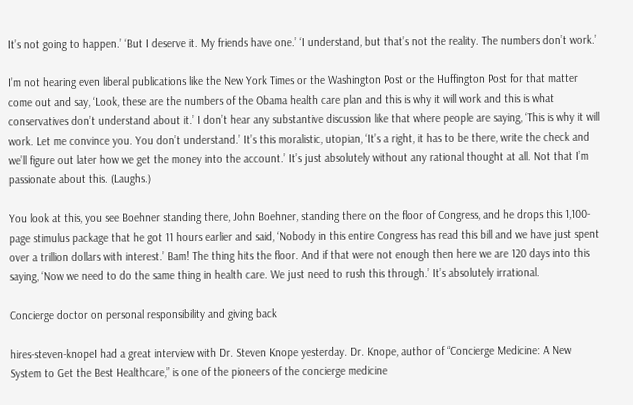It’s not going to happen.’ ‘But I deserve it. My friends have one.’ ‘I understand, but that’s not the reality. The numbers don’t work.’

I’m not hearing even liberal publications like the New York Times or the Washington Post or the Huffington Post for that matter come out and say, ‘Look, these are the numbers of the Obama health care plan and this is why it will work and this is what conservatives don’t understand about it.’ I don’t hear any substantive discussion like that where people are saying, ‘This is why it will work. Let me convince you. You don’t understand.’ It’s this moralistic, utopian, ‘It’s a right, it has to be there, write the check and we’ll figure out later how we get the money into the account.’ It’s just absolutely without any rational thought at all. Not that I’m passionate about this. (Laughs.)

You look at this, you see Boehner standing there, John Boehner, standing there on the floor of Congress, and he drops this 1,100-page stimulus package that he got 11 hours earlier and said, ‘Nobody in this entire Congress has read this bill and we have just spent over a trillion dollars with interest.’ Bam! The thing hits the floor. And if that were not enough then here we are 120 days into this saying, ‘Now we need to do the same thing in health care. We just need to rush this through.’ It’s absolutely irrational.

Concierge doctor on personal responsibility and giving back

hires-steven-knopeI had a great interview with Dr. Steven Knope yesterday. Dr. Knope, author of “Concierge Medicine: A New System to Get the Best Healthcare,” is one of the pioneers of the concierge medicine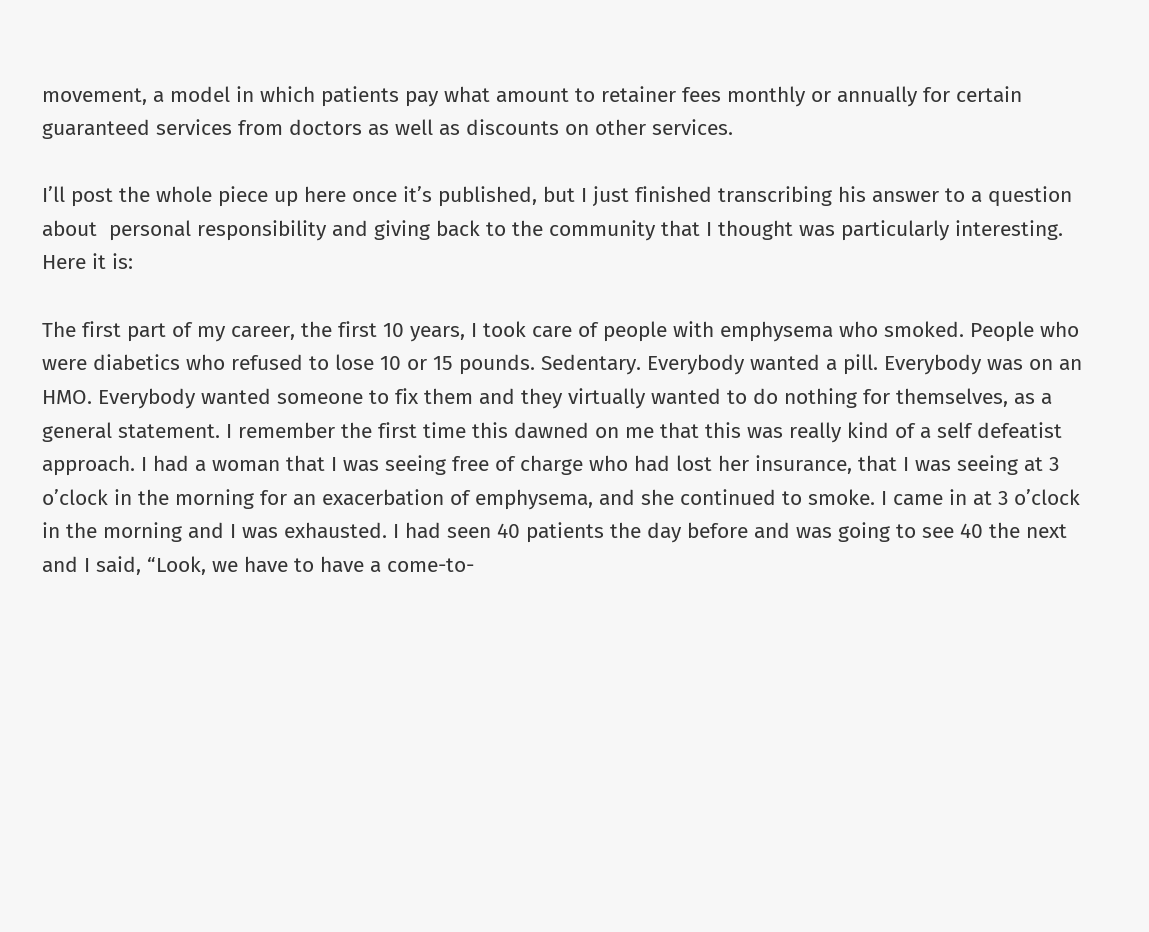movement, a model in which patients pay what amount to retainer fees monthly or annually for certain guaranteed services from doctors as well as discounts on other services.

I’ll post the whole piece up here once it’s published, but I just finished transcribing his answer to a question about  personal responsibility and giving back to the community that I thought was particularly interesting. Here it is:

The first part of my career, the first 10 years, I took care of people with emphysema who smoked. People who were diabetics who refused to lose 10 or 15 pounds. Sedentary. Everybody wanted a pill. Everybody was on an HMO. Everybody wanted someone to fix them and they virtually wanted to do nothing for themselves, as a general statement. I remember the first time this dawned on me that this was really kind of a self defeatist approach. I had a woman that I was seeing free of charge who had lost her insurance, that I was seeing at 3 o’clock in the morning for an exacerbation of emphysema, and she continued to smoke. I came in at 3 o’clock in the morning and I was exhausted. I had seen 40 patients the day before and was going to see 40 the next and I said, “Look, we have to have a come-to-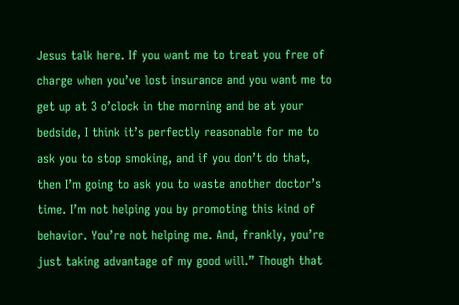Jesus talk here. If you want me to treat you free of charge when you’ve lost insurance and you want me to get up at 3 o’clock in the morning and be at your bedside, I think it’s perfectly reasonable for me to ask you to stop smoking, and if you don’t do that, then I’m going to ask you to waste another doctor’s time. I’m not helping you by promoting this kind of behavior. You’re not helping me. And, frankly, you’re just taking advantage of my good will.” Though that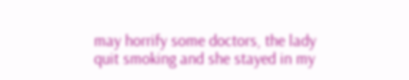may horrify some doctors, the lady quit smoking and she stayed in my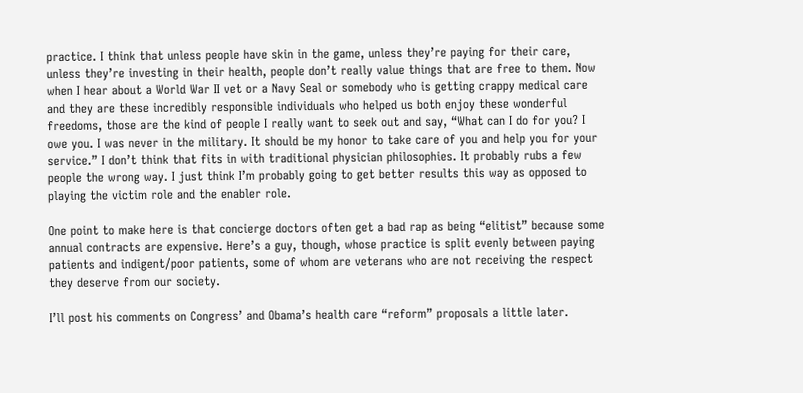practice. I think that unless people have skin in the game, unless they’re paying for their care, unless they’re investing in their health, people don’t really value things that are free to them. Now when I hear about a World War II vet or a Navy Seal or somebody who is getting crappy medical care and they are these incredibly responsible individuals who helped us both enjoy these wonderful freedoms, those are the kind of people I really want to seek out and say, “What can I do for you? I owe you. I was never in the military. It should be my honor to take care of you and help you for your service.” I don’t think that fits in with traditional physician philosophies. It probably rubs a few people the wrong way. I just think I’m probably going to get better results this way as opposed to playing the victim role and the enabler role.

One point to make here is that concierge doctors often get a bad rap as being “elitist” because some annual contracts are expensive. Here’s a guy, though, whose practice is split evenly between paying patients and indigent/poor patients, some of whom are veterans who are not receiving the respect they deserve from our society.

I’ll post his comments on Congress’ and Obama’s health care “reform” proposals a little later.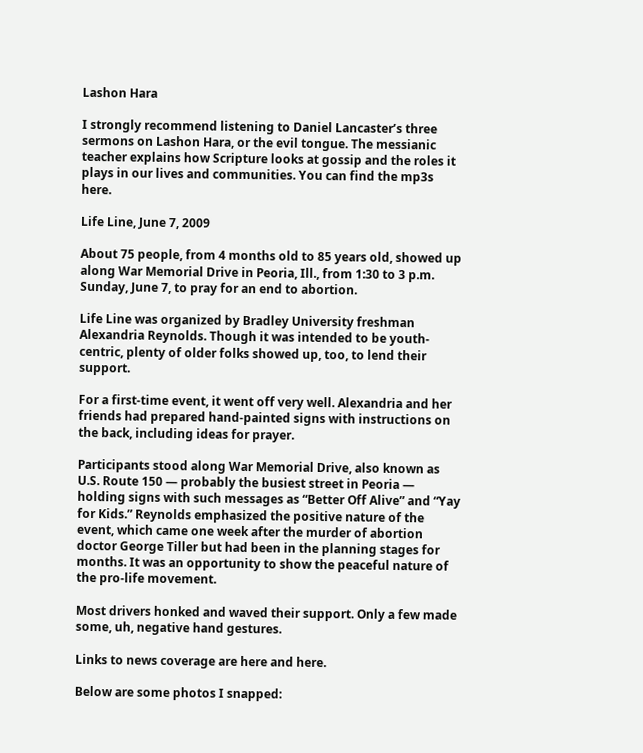Lashon Hara

I strongly recommend listening to Daniel Lancaster’s three sermons on Lashon Hara, or the evil tongue. The messianic teacher explains how Scripture looks at gossip and the roles it plays in our lives and communities. You can find the mp3s here.

Life Line, June 7, 2009

About 75 people, from 4 months old to 85 years old, showed up along War Memorial Drive in Peoria, Ill., from 1:30 to 3 p.m. Sunday, June 7, to pray for an end to abortion.

Life Line was organized by Bradley University freshman Alexandria Reynolds. Though it was intended to be youth-centric, plenty of older folks showed up, too, to lend their support.

For a first-time event, it went off very well. Alexandria and her friends had prepared hand-painted signs with instructions on the back, including ideas for prayer.

Participants stood along War Memorial Drive, also known as U.S. Route 150 — probably the busiest street in Peoria — holding signs with such messages as “Better Off Alive” and “Yay for Kids.” Reynolds emphasized the positive nature of the event, which came one week after the murder of abortion doctor George Tiller but had been in the planning stages for months. It was an opportunity to show the peaceful nature of the pro-life movement.

Most drivers honked and waved their support. Only a few made some, uh, negative hand gestures.

Links to news coverage are here and here.

Below are some photos I snapped: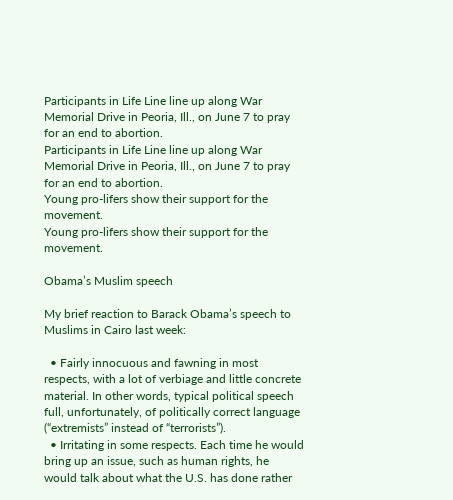Participants in Life Line line up along War Memorial Drive in Peoria, Ill., on June 7 to pray for an end to abortion.
Participants in Life Line line up along War Memorial Drive in Peoria, Ill., on June 7 to pray for an end to abortion.
Young pro-lifers show their support for the movement.
Young pro-lifers show their support for the movement.

Obama’s Muslim speech

My brief reaction to Barack Obama’s speech to Muslims in Cairo last week:

  • Fairly innocuous and fawning in most respects, with a lot of verbiage and little concrete material. In other words, typical political speech full, unfortunately, of politically correct language (“extremists” instead of “terrorists”).
  • Irritating in some respects. Each time he would bring up an issue, such as human rights, he would talk about what the U.S. has done rather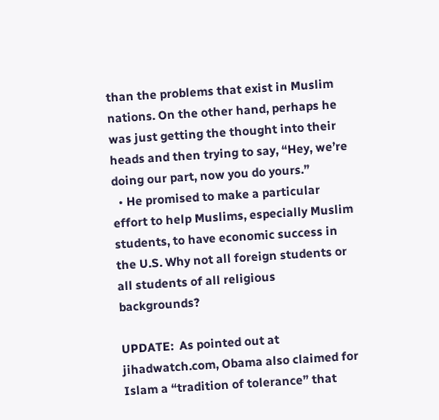than the problems that exist in Muslim nations. On the other hand, perhaps he was just getting the thought into their heads and then trying to say, “Hey, we’re doing our part, now you do yours.”
  • He promised to make a particular effort to help Muslims, especially Muslim students, to have economic success in the U.S. Why not all foreign students or all students of all religious backgrounds?

UPDATE:  As pointed out at jihadwatch.com, Obama also claimed for Islam a “tradition of tolerance” that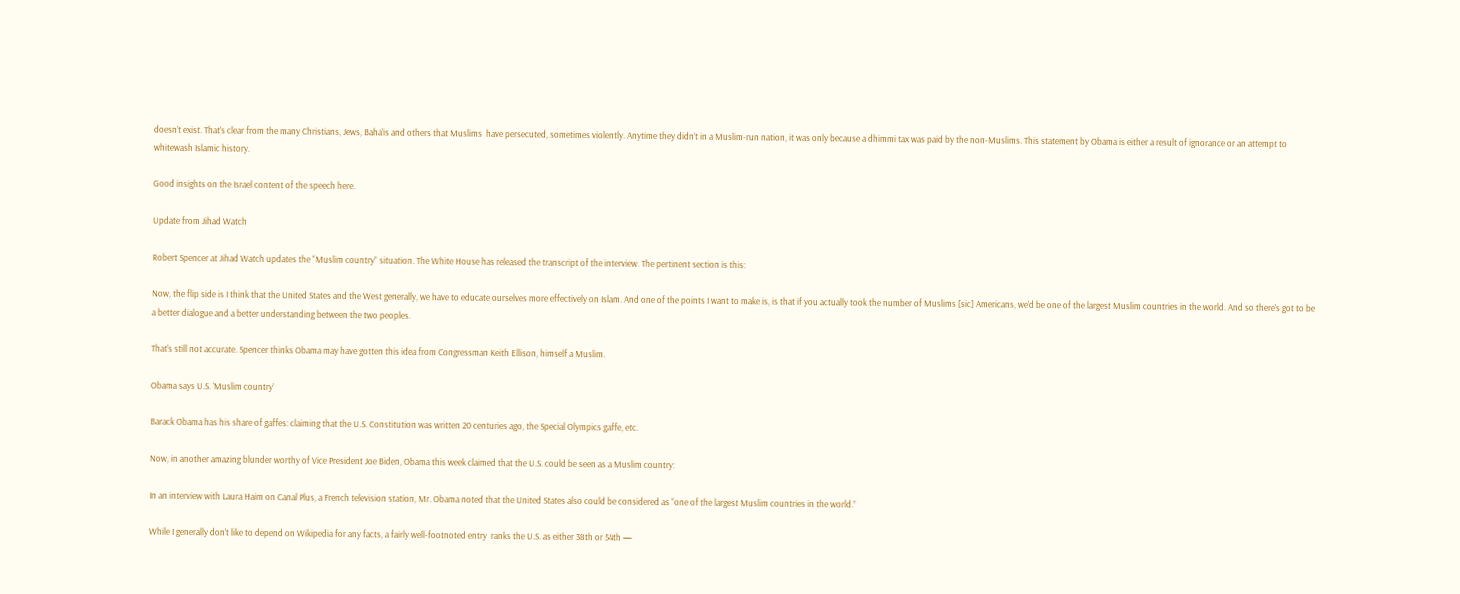doesn’t exist. That’s clear from the many Christians, Jews, Baha’is and others that Muslims  have persecuted, sometimes violently. Anytime they didn’t in a Muslim-run nation, it was only because a dhimmi tax was paid by the non-Muslims. This statement by Obama is either a result of ignorance or an attempt to whitewash Islamic history.

Good insights on the Israel content of the speech here.

Update from Jihad Watch

Robert Spencer at Jihad Watch updates the “Muslim country” situation. The White House has released the transcript of the interview. The pertinent section is this:

Now, the flip side is I think that the United States and the West generally, we have to educate ourselves more effectively on Islam. And one of the points I want to make is, is that if you actually took the number of Muslims [sic] Americans, we’d be one of the largest Muslim countries in the world. And so there’s got to be a better dialogue and a better understanding between the two peoples.

That’s still not accurate. Spencer thinks Obama may have gotten this idea from Congressman Keith Ellison, himself a Muslim.

Obama says U.S. ‘Muslim country’

Barack Obama has his share of gaffes: claiming that the U.S. Constitution was written 20 centuries ago, the Special Olympics gaffe, etc.

Now, in another amazing blunder worthy of Vice President Joe Biden, Obama this week claimed that the U.S. could be seen as a Muslim country:

In an interview with Laura Haim on Canal Plus, a French television station, Mr. Obama noted that the United States also could be considered as “one of the largest Muslim countries in the world.”

While I generally don’t like to depend on Wikipedia for any facts, a fairly well-footnoted entry  ranks the U.S. as either 38th or 54th —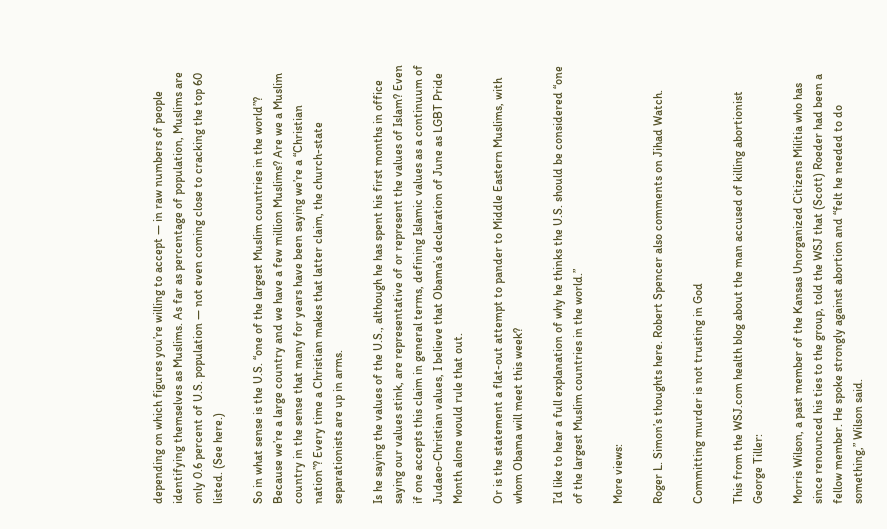depending on which figures you’re willing to accept — in raw numbers of people identifying themselves as Muslims. As far as percentage of population, Muslims are only 0.6 percent of U.S. population — not even coming close to cracking the top 60 listed. (See here.)

So in what sense is the U.S. “one of the largest Muslim countries in the world”? Because we’re a large country and we have a few million Muslims? Are we a Muslim country in the sense that many for years have been saying we’re a “Christian nation”? Every time a Christian makes that latter claim, the church-state separationists are up in arms.

Is he saying the values of the U.S., although he has spent his first months in office saying our values stink, are representative of or represent the values of Islam? Even if one accepts this claim in general terms, defining Islamic values as a continuum of Judaeo-Christian values, I believe that Obama’s declaration of June as LGBT Pride Month alone would rule that out.

Or is the statement a flat-out attempt to pander to Middle Eastern Muslims, with whom Obama will meet this week?

I’d like to hear a full explanation of why he thinks the U.S. should be considered “one of the largest Muslim countries in the world.”

More views:

Roger L. Simon’s thoughts here. Robert Spencer also comments on Jihad Watch.

Committing murder is not trusting in God

This from the WSJ.com health blog about the man accused of killing abortionist George Tiller:

Morris Wilson, a past member of the Kansas Unorganized Citizens Militia who has since renounced his ties to the group, told the WSJ that (Scott) Roeder had been a fellow member. He spoke strongly against abortion and “felt he needed to do something,” Wilson said.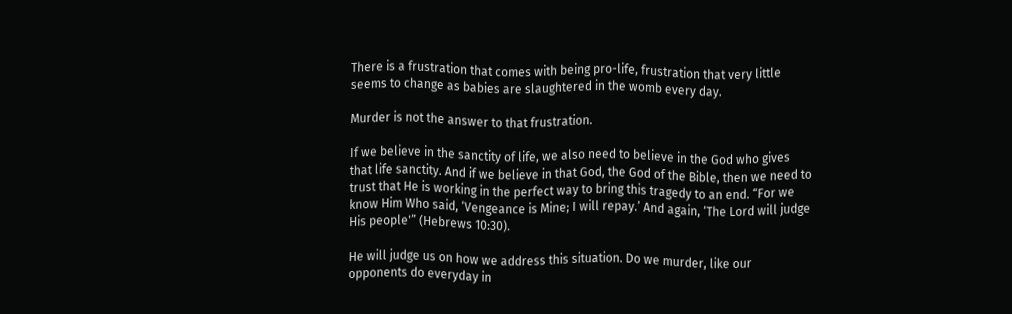There is a frustration that comes with being pro-life, frustration that very little seems to change as babies are slaughtered in the womb every day.

Murder is not the answer to that frustration.

If we believe in the sanctity of life, we also need to believe in the God who gives that life sanctity. And if we believe in that God, the God of the Bible, then we need to trust that He is working in the perfect way to bring this tragedy to an end. “For we know Him Who said, ‘Vengeance is Mine; I will repay.’ And again, ‘The Lord will judge His people'” (Hebrews 10:30).

He will judge us on how we address this situation. Do we murder, like our opponents do everyday in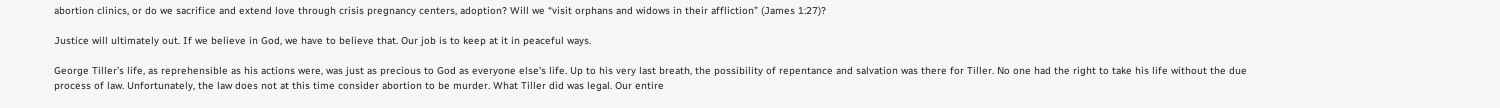abortion clinics, or do we sacrifice and extend love through crisis pregnancy centers, adoption? Will we “visit orphans and widows in their affliction” (James 1:27)?

Justice will ultimately out. If we believe in God, we have to believe that. Our job is to keep at it in peaceful ways.

George Tiller’s life, as reprehensible as his actions were, was just as precious to God as everyone else’s life. Up to his very last breath, the possibility of repentance and salvation was there for Tiller. No one had the right to take his life without the due process of law. Unfortunately, the law does not at this time consider abortion to be murder. What Tiller did was legal. Our entire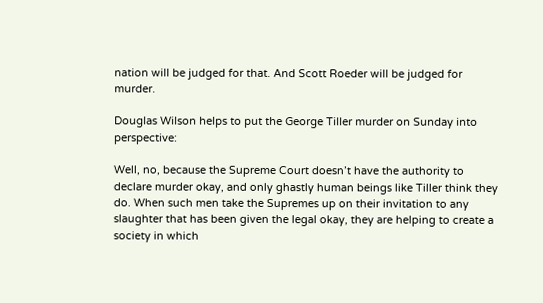nation will be judged for that. And Scott Roeder will be judged for murder.

Douglas Wilson helps to put the George Tiller murder on Sunday into perspective:

Well, no, because the Supreme Court doesn’t have the authority to declare murder okay, and only ghastly human beings like Tiller think they do. When such men take the Supremes up on their invitation to any slaughter that has been given the legal okay, they are helping to create a society in which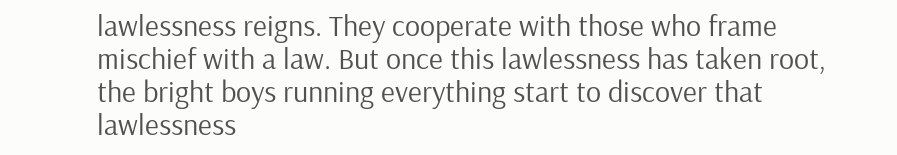lawlessness reigns. They cooperate with those who frame mischief with a law. But once this lawlessness has taken root, the bright boys running everything start to discover that lawlessness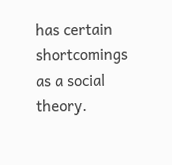has certain shortcomings as a social theory.